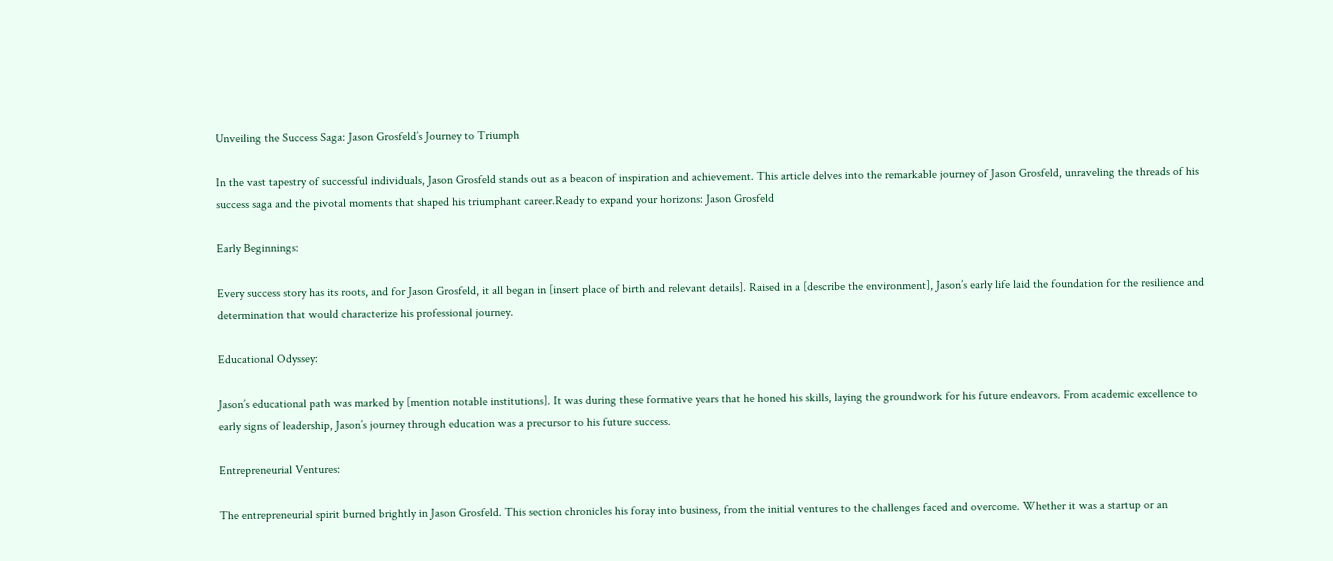Unveiling the Success Saga: Jason Grosfeld’s Journey to Triumph

In the vast tapestry of successful individuals, Jason Grosfeld stands out as a beacon of inspiration and achievement. This article delves into the remarkable journey of Jason Grosfeld, unraveling the threads of his success saga and the pivotal moments that shaped his triumphant career.Ready to expand your horizons: Jason Grosfeld

Early Beginnings:

Every success story has its roots, and for Jason Grosfeld, it all began in [insert place of birth and relevant details]. Raised in a [describe the environment], Jason’s early life laid the foundation for the resilience and determination that would characterize his professional journey.

Educational Odyssey:

Jason’s educational path was marked by [mention notable institutions]. It was during these formative years that he honed his skills, laying the groundwork for his future endeavors. From academic excellence to early signs of leadership, Jason’s journey through education was a precursor to his future success.

Entrepreneurial Ventures:

The entrepreneurial spirit burned brightly in Jason Grosfeld. This section chronicles his foray into business, from the initial ventures to the challenges faced and overcome. Whether it was a startup or an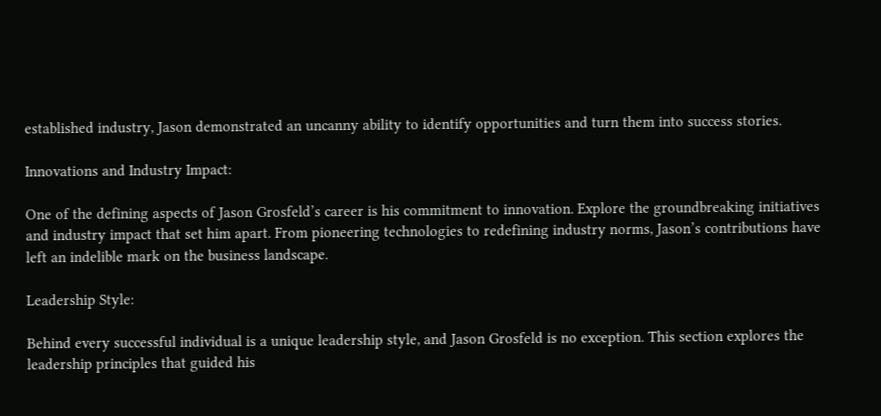established industry, Jason demonstrated an uncanny ability to identify opportunities and turn them into success stories.

Innovations and Industry Impact:

One of the defining aspects of Jason Grosfeld’s career is his commitment to innovation. Explore the groundbreaking initiatives and industry impact that set him apart. From pioneering technologies to redefining industry norms, Jason’s contributions have left an indelible mark on the business landscape.

Leadership Style:

Behind every successful individual is a unique leadership style, and Jason Grosfeld is no exception. This section explores the leadership principles that guided his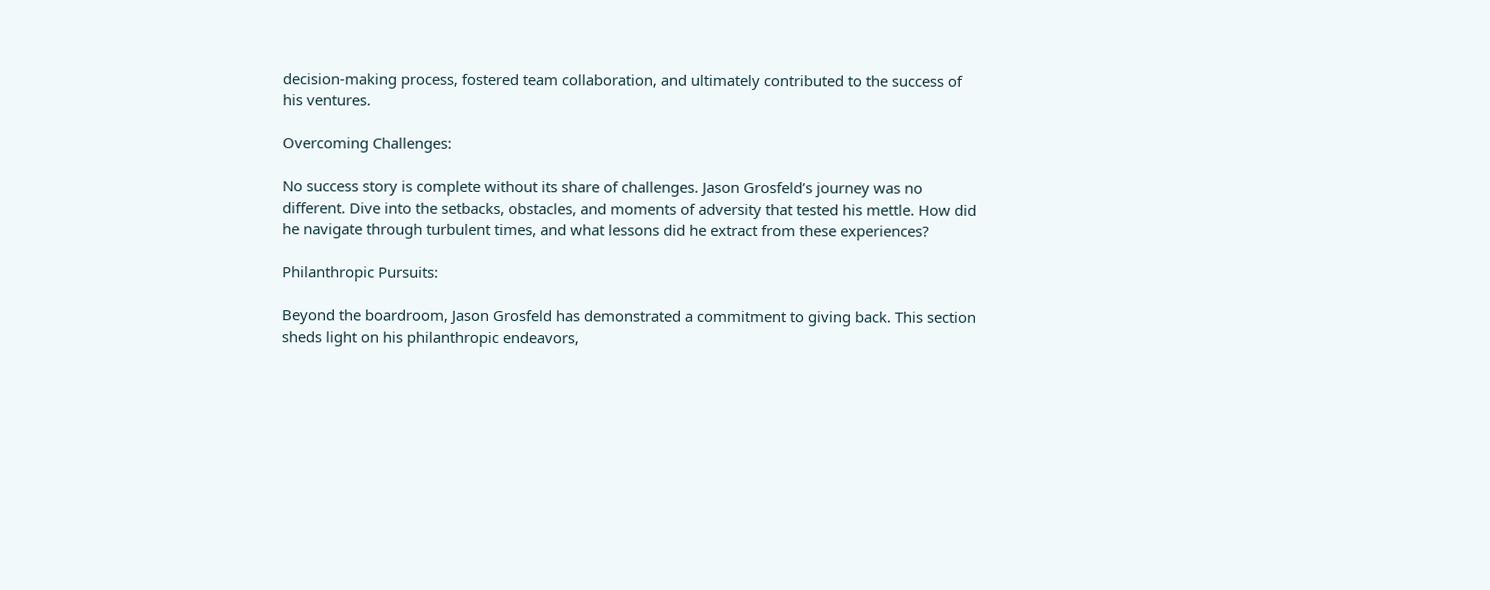decision-making process, fostered team collaboration, and ultimately contributed to the success of his ventures.

Overcoming Challenges:

No success story is complete without its share of challenges. Jason Grosfeld’s journey was no different. Dive into the setbacks, obstacles, and moments of adversity that tested his mettle. How did he navigate through turbulent times, and what lessons did he extract from these experiences?

Philanthropic Pursuits:

Beyond the boardroom, Jason Grosfeld has demonstrated a commitment to giving back. This section sheds light on his philanthropic endeavors,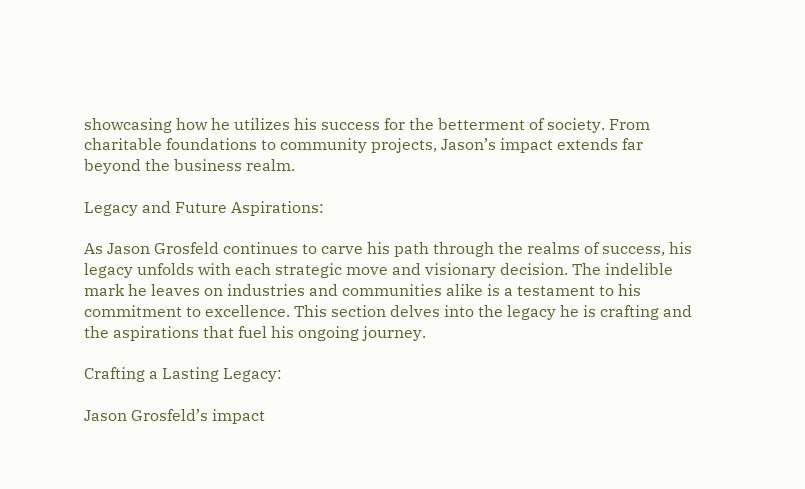showcasing how he utilizes his success for the betterment of society. From charitable foundations to community projects, Jason’s impact extends far beyond the business realm.

Legacy and Future Aspirations:

As Jason Grosfeld continues to carve his path through the realms of success, his legacy unfolds with each strategic move and visionary decision. The indelible mark he leaves on industries and communities alike is a testament to his commitment to excellence. This section delves into the legacy he is crafting and the aspirations that fuel his ongoing journey.

Crafting a Lasting Legacy:

Jason Grosfeld’s impact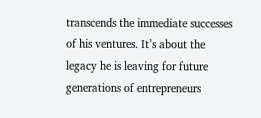transcends the immediate successes of his ventures. It’s about the legacy he is leaving for future generations of entrepreneurs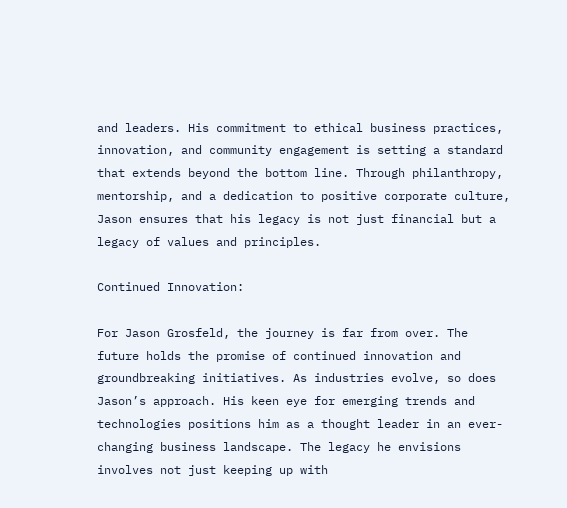and leaders. His commitment to ethical business practices, innovation, and community engagement is setting a standard that extends beyond the bottom line. Through philanthropy, mentorship, and a dedication to positive corporate culture, Jason ensures that his legacy is not just financial but a legacy of values and principles.

Continued Innovation:

For Jason Grosfeld, the journey is far from over. The future holds the promise of continued innovation and groundbreaking initiatives. As industries evolve, so does Jason’s approach. His keen eye for emerging trends and technologies positions him as a thought leader in an ever-changing business landscape. The legacy he envisions involves not just keeping up with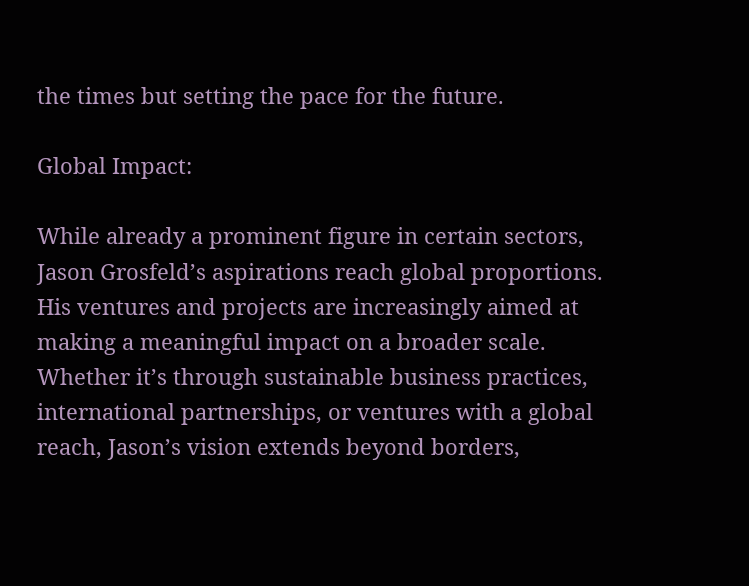the times but setting the pace for the future.

Global Impact:

While already a prominent figure in certain sectors, Jason Grosfeld’s aspirations reach global proportions. His ventures and projects are increasingly aimed at making a meaningful impact on a broader scale. Whether it’s through sustainable business practices, international partnerships, or ventures with a global reach, Jason’s vision extends beyond borders,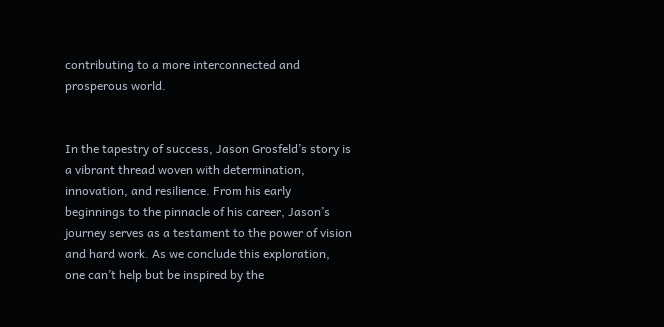contributing to a more interconnected and prosperous world.


In the tapestry of success, Jason Grosfeld’s story is a vibrant thread woven with determination, innovation, and resilience. From his early beginnings to the pinnacle of his career, Jason’s journey serves as a testament to the power of vision and hard work. As we conclude this exploration, one can’t help but be inspired by the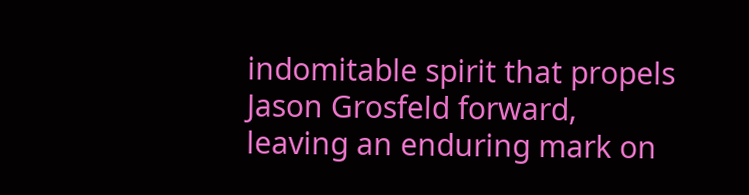indomitable spirit that propels Jason Grosfeld forward, leaving an enduring mark on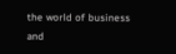the world of business and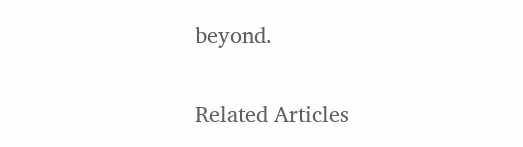beyond.

Related Articles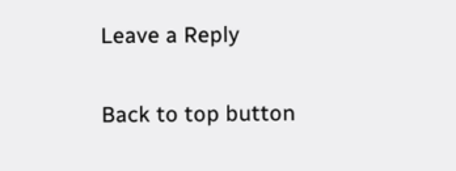Leave a Reply

Back to top button